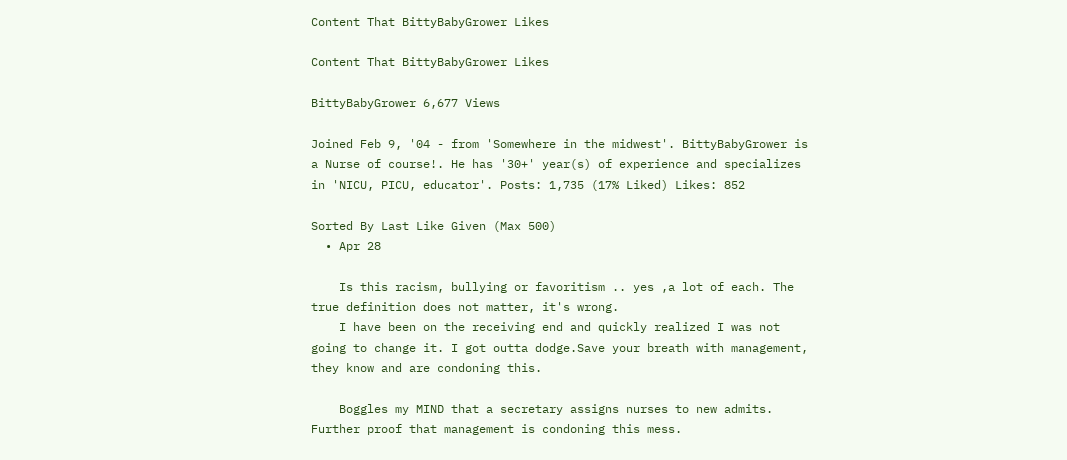Content That BittyBabyGrower Likes

Content That BittyBabyGrower Likes

BittyBabyGrower 6,677 Views

Joined Feb 9, '04 - from 'Somewhere in the midwest'. BittyBabyGrower is a Nurse of course!. He has '30+' year(s) of experience and specializes in 'NICU, PICU, educator'. Posts: 1,735 (17% Liked) Likes: 852

Sorted By Last Like Given (Max 500)
  • Apr 28

    Is this racism, bullying or favoritism .. yes ,a lot of each. The true definition does not matter, it's wrong.
    I have been on the receiving end and quickly realized I was not going to change it. I got outta dodge.Save your breath with management, they know and are condoning this.

    Boggles my MIND that a secretary assigns nurses to new admits. Further proof that management is condoning this mess.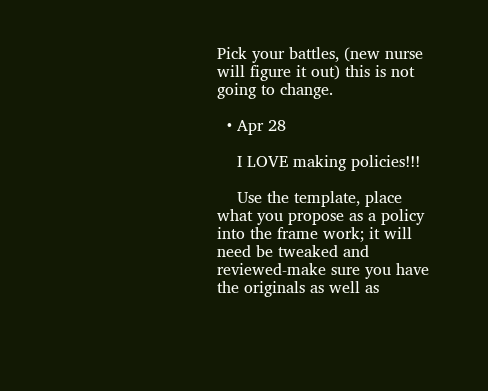Pick your battles, (new nurse will figure it out) this is not going to change.

  • Apr 28

    I LOVE making policies!!!

    Use the template, place what you propose as a policy into the frame work; it will need be tweaked and reviewed-make sure you have the originals as well as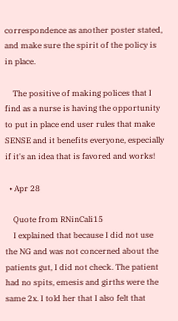correspondence as another poster stated, and make sure the spirit of the policy is in place.

    The positive of making polices that I find as a nurse is having the opportunity to put in place end user rules that make SENSE and it benefits everyone, especially if it's an idea that is favored and works!

  • Apr 28

    Quote from RNinCali15
    I explained that because I did not use the NG and was not concerned about the patients gut, I did not check. The patient had no spits, emesis and girths were the same 2x. I told her that I also felt that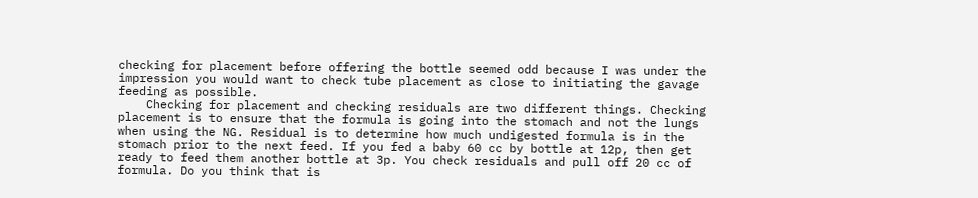checking for placement before offering the bottle seemed odd because I was under the impression you would want to check tube placement as close to initiating the gavage feeding as possible.
    Checking for placement and checking residuals are two different things. Checking placement is to ensure that the formula is going into the stomach and not the lungs when using the NG. Residual is to determine how much undigested formula is in the stomach prior to the next feed. If you fed a baby 60 cc by bottle at 12p, then get ready to feed them another bottle at 3p. You check residuals and pull off 20 cc of formula. Do you think that is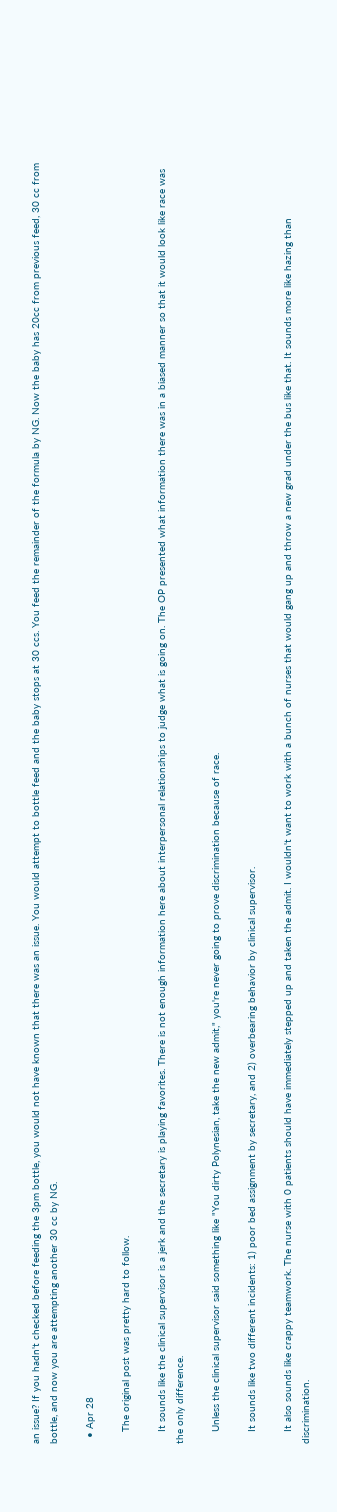an issue? If you hadn't checked before feeding the 3pm bottle, you would not have known that there was an issue. You would attempt to bottle feed and the baby stops at 30 ccs. You feed the remainder of the formula by NG. Now the baby has 20cc from previous feed, 30 cc from bottle, and now you are attempting another 30 cc by NG.

  • Apr 28

    The original post was pretty hard to follow.

    It sounds like the clinical supervisor is a jerk and the secretary is playing favorites. There is not enough information here about interpersonal relationships to judge what is going on. The OP presented what information there was in a biased manner so that it would look like race was the only difference.

    Unless the clinical supervisor said something like "You dirty Polynesian, take the new admit," you're never going to prove discrimination because of race.

    It sounds like two different incidents: 1) poor bed assignment by secretary, and 2) overbearing behavior by clinical supervisor.

    It also sounds like crappy teamwork. The nurse with 0 patients should have immediately stepped up and taken the admit. I wouldn't want to work with a bunch of nurses that would gang up and throw a new grad under the bus like that. It sounds more like hazing than discrimination.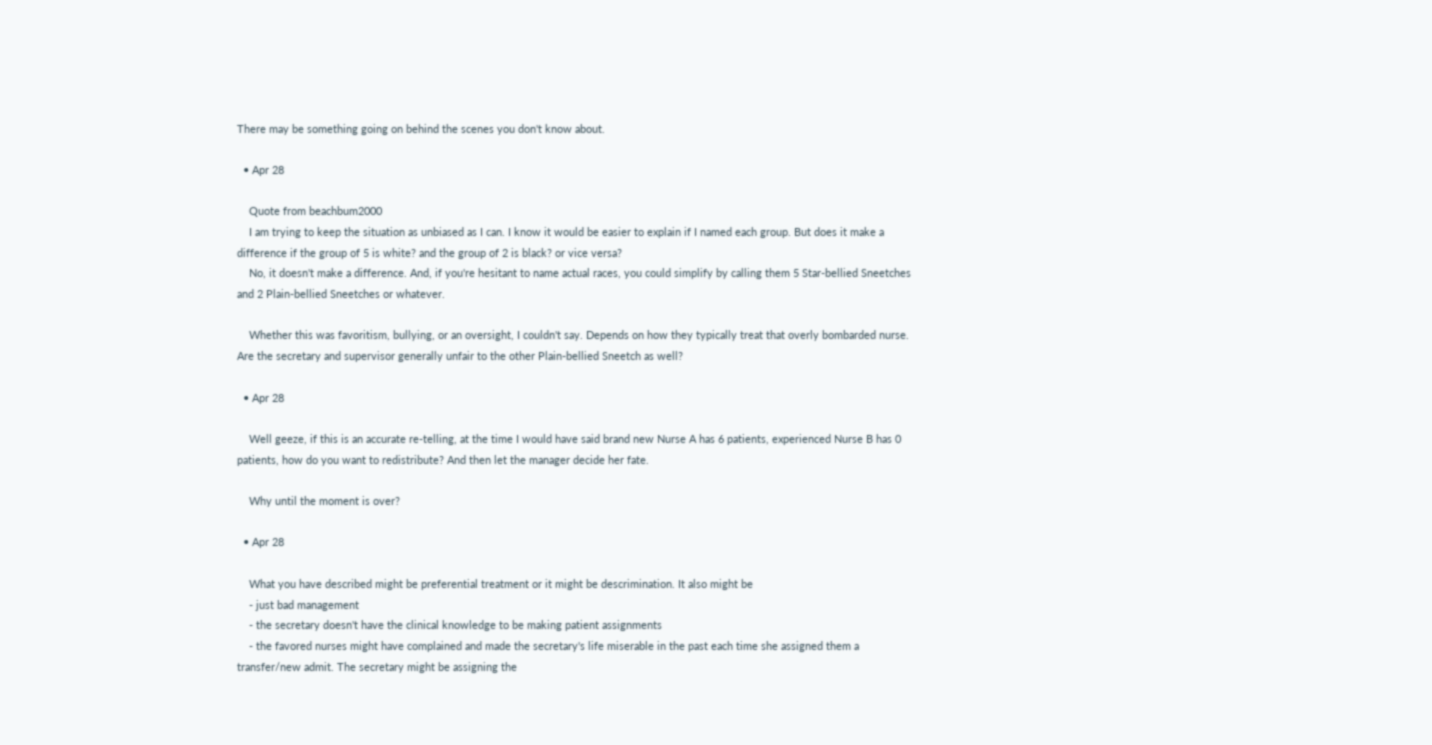There may be something going on behind the scenes you don't know about.

  • Apr 28

    Quote from beachbum2000
    I am trying to keep the situation as unbiased as I can. I know it would be easier to explain if I named each group. But does it make a difference if the group of 5 is white? and the group of 2 is black? or vice versa?
    No, it doesn't make a difference. And, if you're hesitant to name actual races, you could simplify by calling them 5 Star-bellied Sneetches and 2 Plain-bellied Sneetches or whatever.

    Whether this was favoritism, bullying, or an oversight, I couldn't say. Depends on how they typically treat that overly bombarded nurse. Are the secretary and supervisor generally unfair to the other Plain-bellied Sneetch as well?

  • Apr 28

    Well geeze, if this is an accurate re-telling, at the time I would have said brand new Nurse A has 6 patients, experienced Nurse B has 0 patients, how do you want to redistribute? And then let the manager decide her fate.

    Why until the moment is over?

  • Apr 28

    What you have described might be preferential treatment or it might be descrimination. It also might be
    - just bad management
    - the secretary doesn't have the clinical knowledge to be making patient assignments
    - the favored nurses might have complained and made the secretary's life miserable in the past each time she assigned them a transfer/new admit. The secretary might be assigning the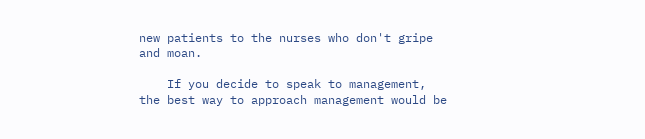new patients to the nurses who don't gripe and moan.

    If you decide to speak to management, the best way to approach management would be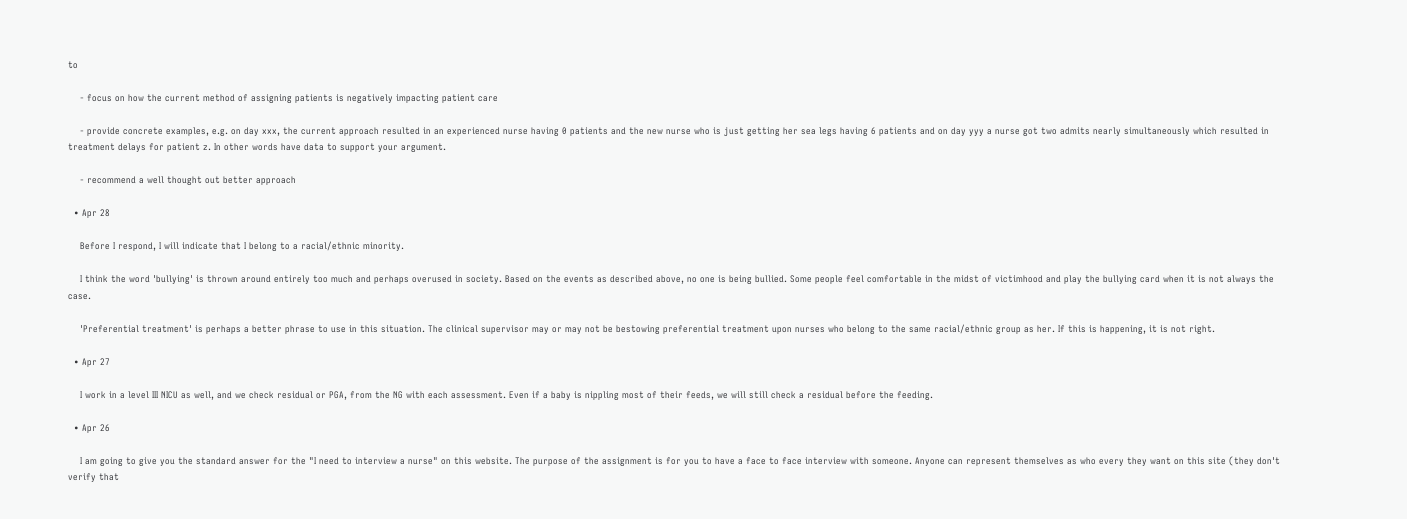to

    - focus on how the current method of assigning patients is negatively impacting patient care

    - provide concrete examples, e.g. on day xxx, the current approach resulted in an experienced nurse having 0 patients and the new nurse who is just getting her sea legs having 6 patients and on day yyy a nurse got two admits nearly simultaneously which resulted in treatment delays for patient z. In other words have data to support your argument.

    - recommend a well thought out better approach

  • Apr 28

    Before I respond, I will indicate that I belong to a racial/ethnic minority.

    I think the word 'bullying' is thrown around entirely too much and perhaps overused in society. Based on the events as described above, no one is being bullied. Some people feel comfortable in the midst of victimhood and play the bullying card when it is not always the case.

    'Preferential treatment' is perhaps a better phrase to use in this situation. The clinical supervisor may or may not be bestowing preferential treatment upon nurses who belong to the same racial/ethnic group as her. If this is happening, it is not right.

  • Apr 27

    I work in a level III NICU as well, and we check residual or PGA, from the NG with each assessment. Even if a baby is nippling most of their feeds, we will still check a residual before the feeding.

  • Apr 26

    I am going to give you the standard answer for the "I need to interview a nurse" on this website. The purpose of the assignment is for you to have a face to face interview with someone. Anyone can represent themselves as who every they want on this site (they don't verify that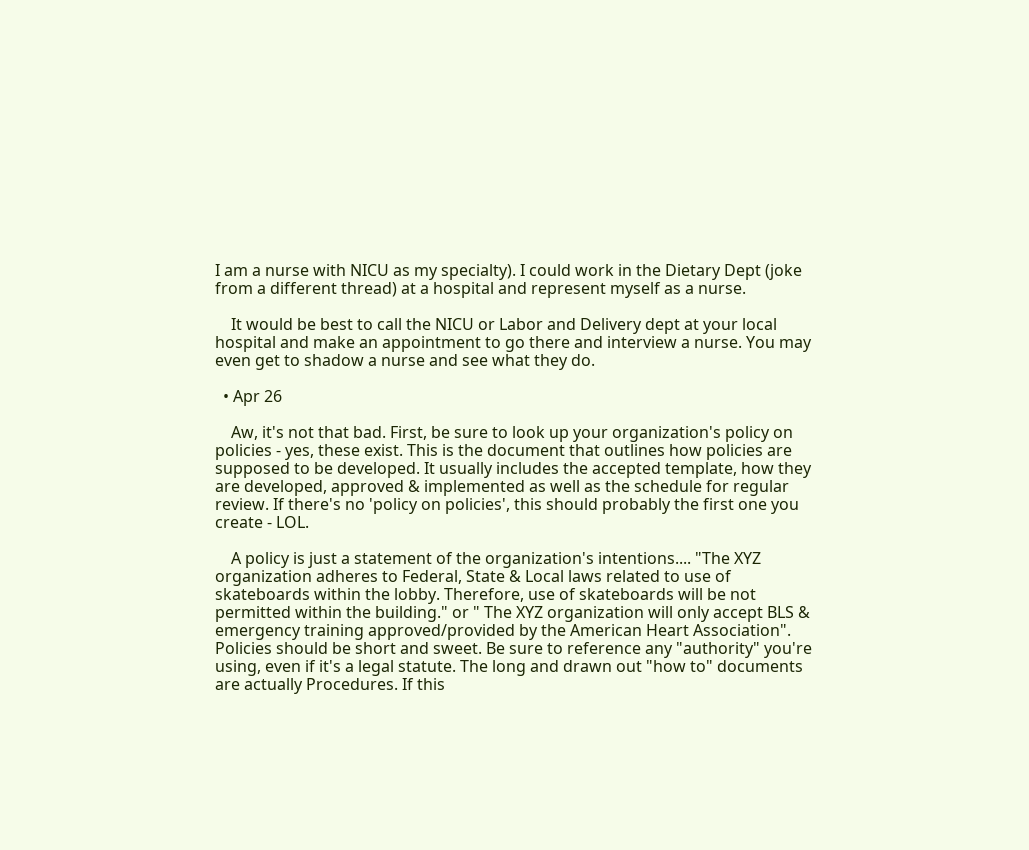I am a nurse with NICU as my specialty). I could work in the Dietary Dept (joke from a different thread) at a hospital and represent myself as a nurse.

    It would be best to call the NICU or Labor and Delivery dept at your local hospital and make an appointment to go there and interview a nurse. You may even get to shadow a nurse and see what they do.

  • Apr 26

    Aw, it's not that bad. First, be sure to look up your organization's policy on policies - yes, these exist. This is the document that outlines how policies are supposed to be developed. It usually includes the accepted template, how they are developed, approved & implemented as well as the schedule for regular review. If there's no 'policy on policies', this should probably the first one you create - LOL.

    A policy is just a statement of the organization's intentions.... "The XYZ organization adheres to Federal, State & Local laws related to use of skateboards within the lobby. Therefore, use of skateboards will be not permitted within the building." or " The XYZ organization will only accept BLS & emergency training approved/provided by the American Heart Association". Policies should be short and sweet. Be sure to reference any "authority" you're using, even if it's a legal statute. The long and drawn out "how to" documents are actually Procedures. If this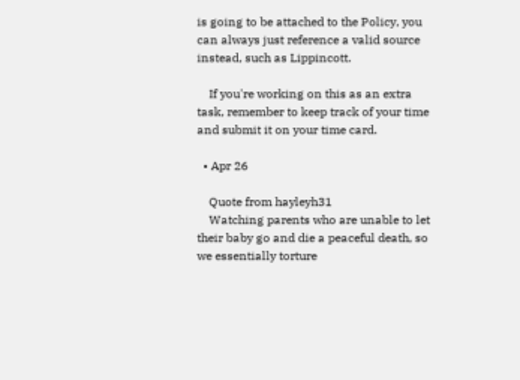is going to be attached to the Policy, you can always just reference a valid source instead, such as Lippincott.

    If you're working on this as an extra task, remember to keep track of your time and submit it on your time card.

  • Apr 26

    Quote from hayleyh31
    Watching parents who are unable to let their baby go and die a peaceful death, so we essentially torture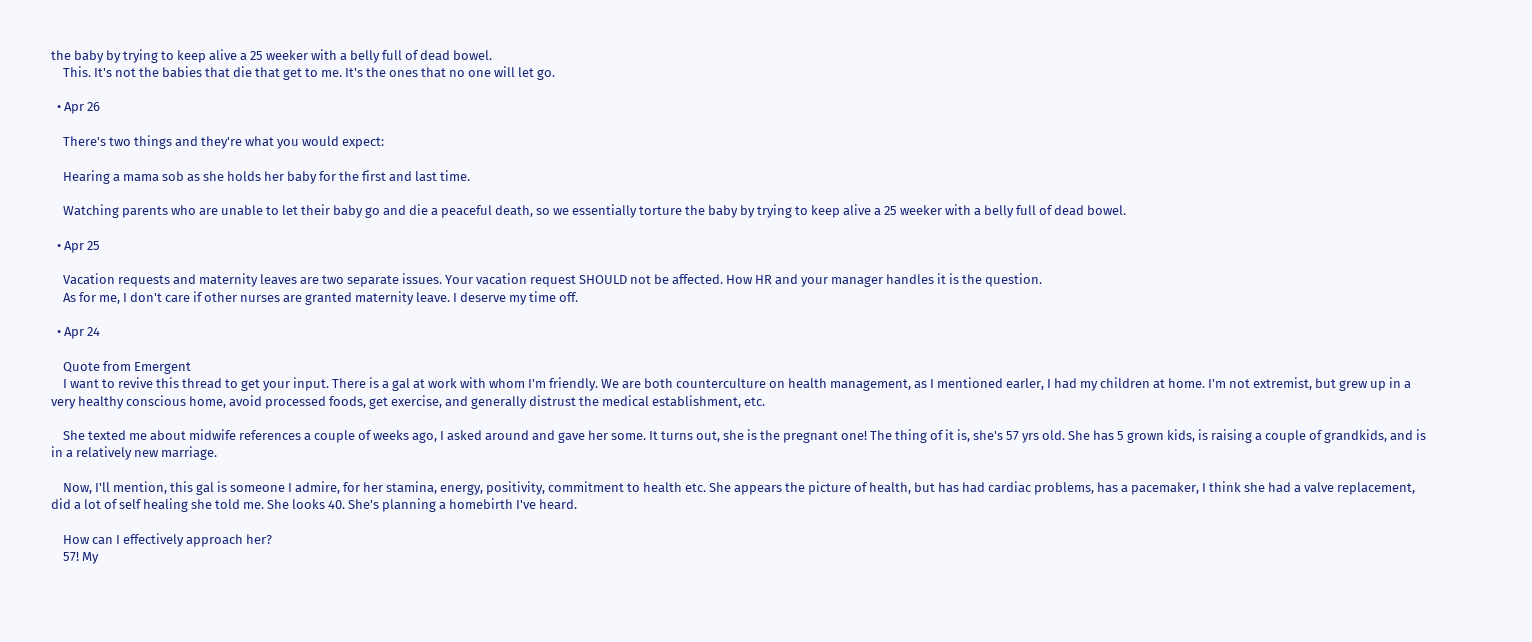the baby by trying to keep alive a 25 weeker with a belly full of dead bowel.
    This. It's not the babies that die that get to me. It's the ones that no one will let go.

  • Apr 26

    There's two things and they're what you would expect:

    Hearing a mama sob as she holds her baby for the first and last time.

    Watching parents who are unable to let their baby go and die a peaceful death, so we essentially torture the baby by trying to keep alive a 25 weeker with a belly full of dead bowel.

  • Apr 25

    Vacation requests and maternity leaves are two separate issues. Your vacation request SHOULD not be affected. How HR and your manager handles it is the question.
    As for me, I don't care if other nurses are granted maternity leave. I deserve my time off.

  • Apr 24

    Quote from Emergent
    I want to revive this thread to get your input. There is a gal at work with whom I'm friendly. We are both counterculture on health management, as I mentioned earler, I had my children at home. I'm not extremist, but grew up in a very healthy conscious home, avoid processed foods, get exercise, and generally distrust the medical establishment, etc.

    She texted me about midwife references a couple of weeks ago, I asked around and gave her some. It turns out, she is the pregnant one! The thing of it is, she's 57 yrs old. She has 5 grown kids, is raising a couple of grandkids, and is in a relatively new marriage.

    Now, I'll mention, this gal is someone I admire, for her stamina, energy, positivity, commitment to health etc. She appears the picture of health, but has had cardiac problems, has a pacemaker, I think she had a valve replacement, did a lot of self healing she told me. She looks 40. She's planning a homebirth I've heard.

    How can I effectively approach her?
    57! My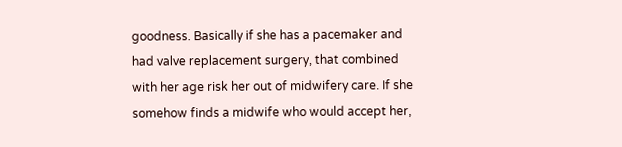goodness. Basically if she has a pacemaker and had valve replacement surgery, that combined with her age risk her out of midwifery care. If she somehow finds a midwife who would accept her,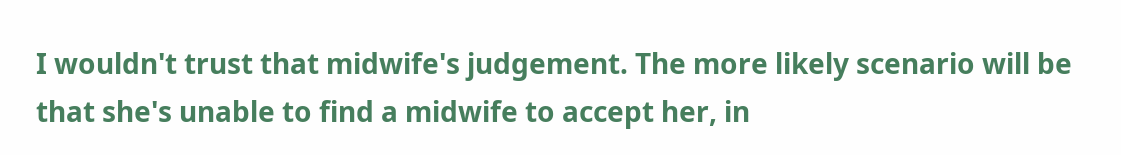I wouldn't trust that midwife's judgement. The more likely scenario will be that she's unable to find a midwife to accept her, in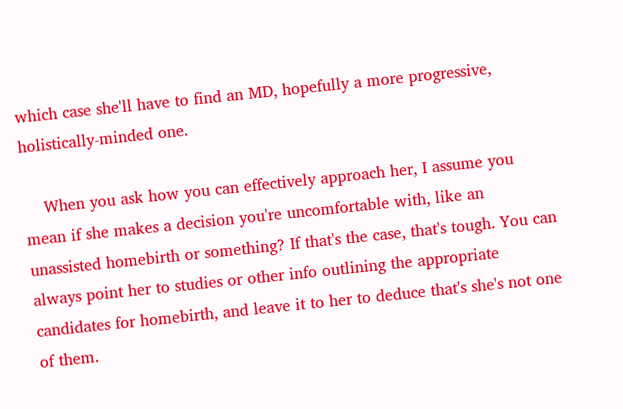which case she'll have to find an MD, hopefully a more progressive, holistically-minded one.

    When you ask how you can effectively approach her, I assume you mean if she makes a decision you're uncomfortable with, like an unassisted homebirth or something? If that's the case, that's tough. You can always point her to studies or other info outlining the appropriate candidates for homebirth, and leave it to her to deduce that's she's not one of them.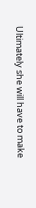Ultimately she will have to make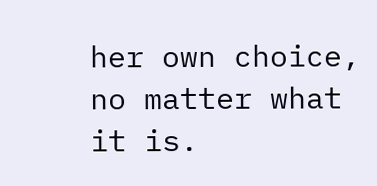her own choice, no matter what it is.